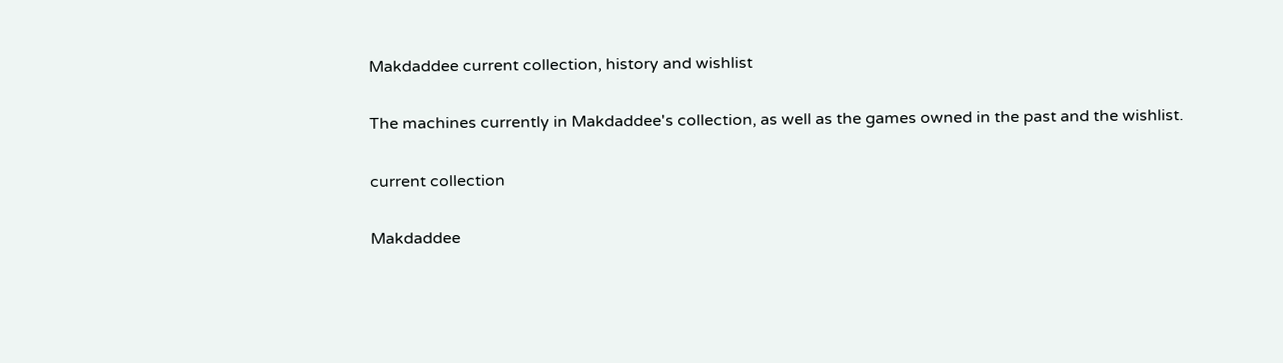Makdaddee current collection, history and wishlist

The machines currently in Makdaddee's collection, as well as the games owned in the past and the wishlist.

current collection

Makdaddee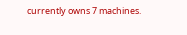currently owns 7 machines.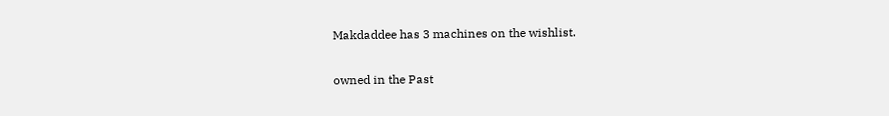Makdaddee has 3 machines on the wishlist.

owned in the Past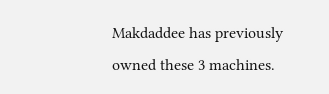Makdaddee has previously owned these 3 machines.